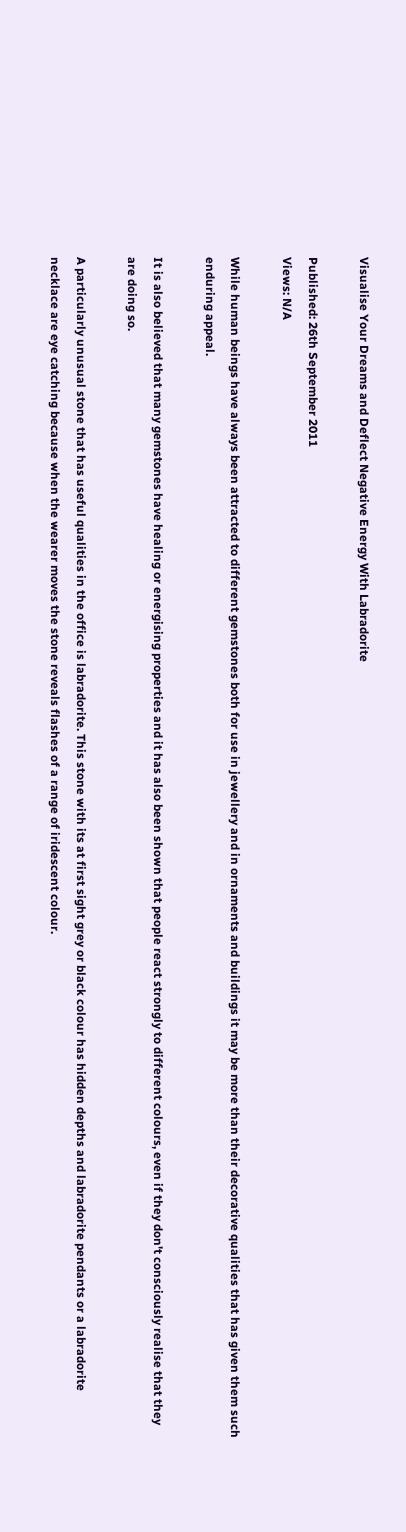Visualise Your Dreams and Deflect Negative Energy With Labradorite

Published: 26th September 2011
Views: N/A

While human beings have always been attracted to different gemstones both for use in jewellery and in ornaments and buildings it may be more than their decorative qualities that has given them such enduring appeal.

It is also believed that many gemstones have healing or energising properties and it has also been shown that people react strongly to different colours, even if they don't consciously realise that they are doing so.

A particularly unusual stone that has useful qualities in the office is labradorite. This stone with its at first sight grey or black colour has hidden depths and labradorite pendants or a labradorite necklace are eye catching because when the wearer moves the stone reveals flashes of a range of iridescent colour.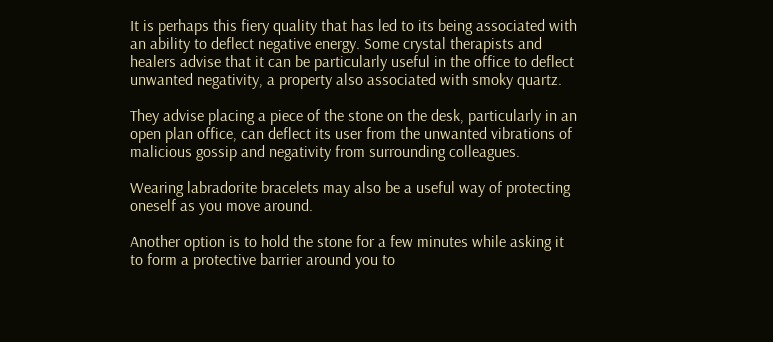It is perhaps this fiery quality that has led to its being associated with an ability to deflect negative energy. Some crystal therapists and healers advise that it can be particularly useful in the office to deflect unwanted negativity, a property also associated with smoky quartz.

They advise placing a piece of the stone on the desk, particularly in an open plan office, can deflect its user from the unwanted vibrations of malicious gossip and negativity from surrounding colleagues.

Wearing labradorite bracelets may also be a useful way of protecting oneself as you move around.

Another option is to hold the stone for a few minutes while asking it to form a protective barrier around you to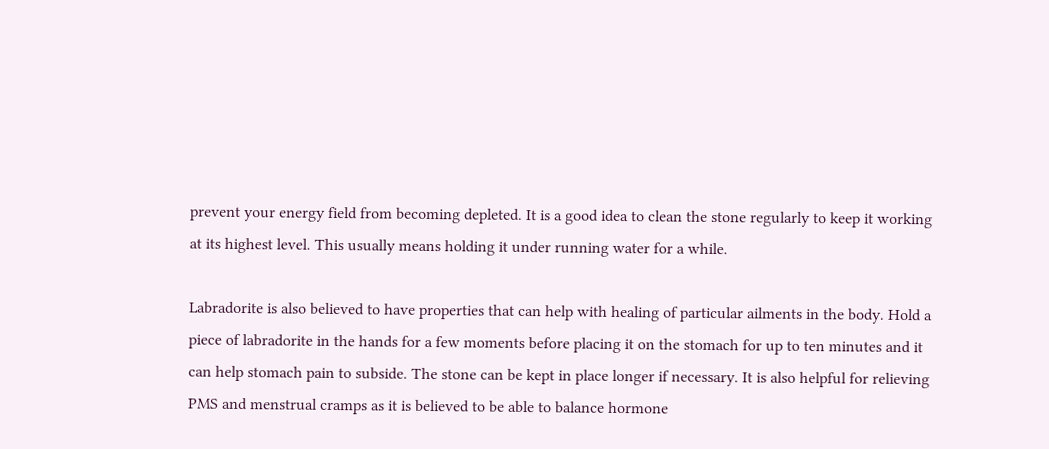prevent your energy field from becoming depleted. It is a good idea to clean the stone regularly to keep it working at its highest level. This usually means holding it under running water for a while.

Labradorite is also believed to have properties that can help with healing of particular ailments in the body. Hold a piece of labradorite in the hands for a few moments before placing it on the stomach for up to ten minutes and it can help stomach pain to subside. The stone can be kept in place longer if necessary. It is also helpful for relieving PMS and menstrual cramps as it is believed to be able to balance hormone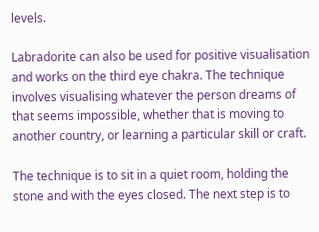levels.

Labradorite can also be used for positive visualisation and works on the third eye chakra. The technique involves visualising whatever the person dreams of that seems impossible, whether that is moving to another country, or learning a particular skill or craft.

The technique is to sit in a quiet room, holding the stone and with the eyes closed. The next step is to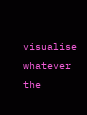visualise whatever the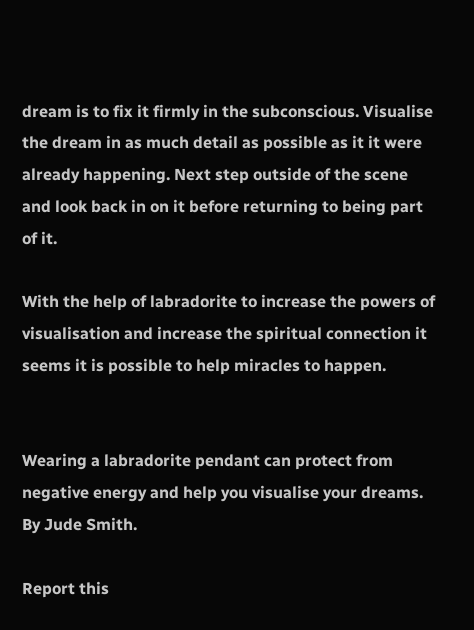dream is to fix it firmly in the subconscious. Visualise the dream in as much detail as possible as it it were already happening. Next step outside of the scene and look back in on it before returning to being part of it.

With the help of labradorite to increase the powers of visualisation and increase the spiritual connection it seems it is possible to help miracles to happen.


Wearing a labradorite pendant can protect from negative energy and help you visualise your dreams. By Jude Smith.

Report this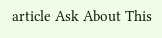article Ask About This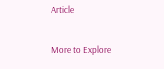Article

More to Explore